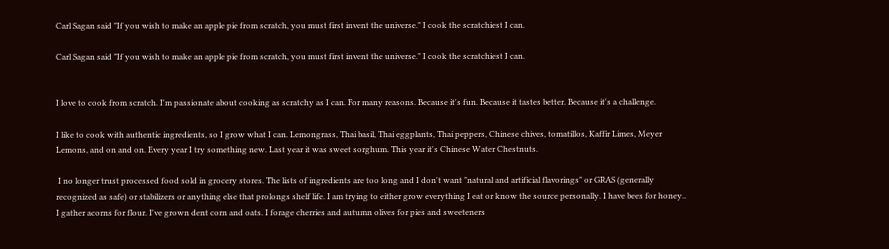Carl Sagan said "If you wish to make an apple pie from scratch, you must first invent the universe." I cook the scratchiest I can.

Carl Sagan said "If you wish to make an apple pie from scratch, you must first invent the universe." I cook the scratchiest I can.


I love to cook from scratch. I'm passionate about cooking as scratchy as I can. For many reasons. Because it's fun. Because it tastes better. Because it's a challenge.

I like to cook with authentic ingredients, so I grow what I can. Lemongrass, Thai basil, Thai eggplants, Thai peppers, Chinese chives, tomatillos, Kaffir Limes, Meyer Lemons, and on and on. Every year I try something new. Last year it was sweet sorghum. This year it's Chinese Water Chestnuts.

 I no longer trust processed food sold in grocery stores. The lists of ingredients are too long and I don't want "natural and artificial flavorings" or GRAS (generally recognized as safe) or stabilizers or anything else that prolongs shelf life. I am trying to either grow everything I eat or know the source personally. I have bees for honey.. I gather acorns for flour. I've grown dent corn and oats. I forage cherries and autumn olives for pies and sweeteners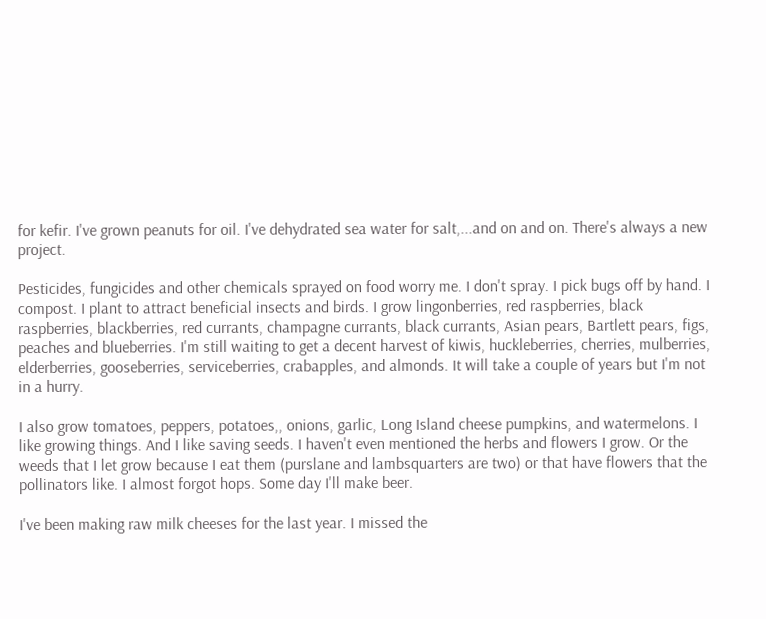for kefir. I've grown peanuts for oil. I've dehydrated sea water for salt,...and on and on. There's always a new project.

Pesticides, fungicides and other chemicals sprayed on food worry me. I don't spray. I pick bugs off by hand. I compost. I plant to attract beneficial insects and birds. I grow lingonberries, red raspberries, black raspberries, blackberries, red currants, champagne currants, black currants, Asian pears, Bartlett pears, figs, peaches and blueberries. I'm still waiting to get a decent harvest of kiwis, huckleberries, cherries, mulberries, elderberries, gooseberries, serviceberries, crabapples, and almonds. It will take a couple of years but I'm not in a hurry.

I also grow tomatoes, peppers, potatoes,, onions, garlic, Long Island cheese pumpkins, and watermelons. I like growing things. And I like saving seeds. I haven't even mentioned the herbs and flowers I grow. Or the weeds that I let grow because I eat them (purslane and lambsquarters are two) or that have flowers that the pollinators like. I almost forgot hops. Some day I'll make beer.

I've been making raw milk cheeses for the last year. I missed the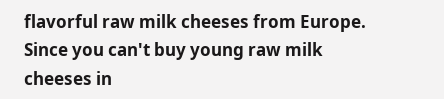flavorful raw milk cheeses from Europe. Since you can't buy young raw milk cheeses in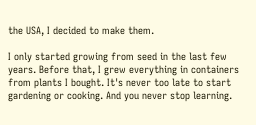the USA, I decided to make them.

I only started growing from seed in the last few years. Before that, I grew everything in containers from plants I bought. It's never too late to start gardening or cooking. And you never stop learning.